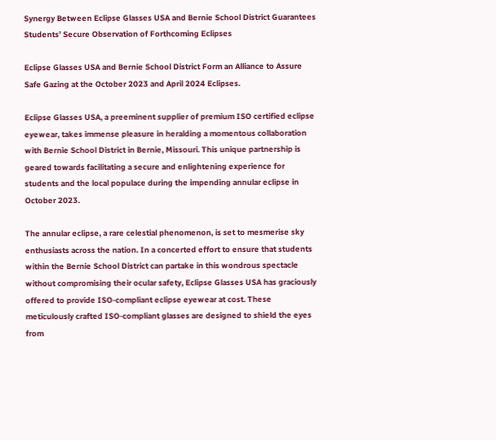Synergy Between Eclipse Glasses USA and Bernie School District Guarantees Students’ Secure Observation of Forthcoming Eclipses

Eclipse Glasses USA and Bernie School District Form an Alliance to Assure Safe Gazing at the October 2023 and April 2024 Eclipses.

Eclipse Glasses USA, a preeminent supplier of premium ISO certified eclipse eyewear, takes immense pleasure in heralding a momentous collaboration with Bernie School District in Bernie, Missouri. This unique partnership is geared towards facilitating a secure and enlightening experience for students and the local populace during the impending annular eclipse in October 2023.

The annular eclipse, a rare celestial phenomenon, is set to mesmerise sky enthusiasts across the nation. In a concerted effort to ensure that students within the Bernie School District can partake in this wondrous spectacle without compromising their ocular safety, Eclipse Glasses USA has graciously offered to provide ISO-compliant eclipse eyewear at cost. These meticulously crafted ISO-compliant glasses are designed to shield the eyes from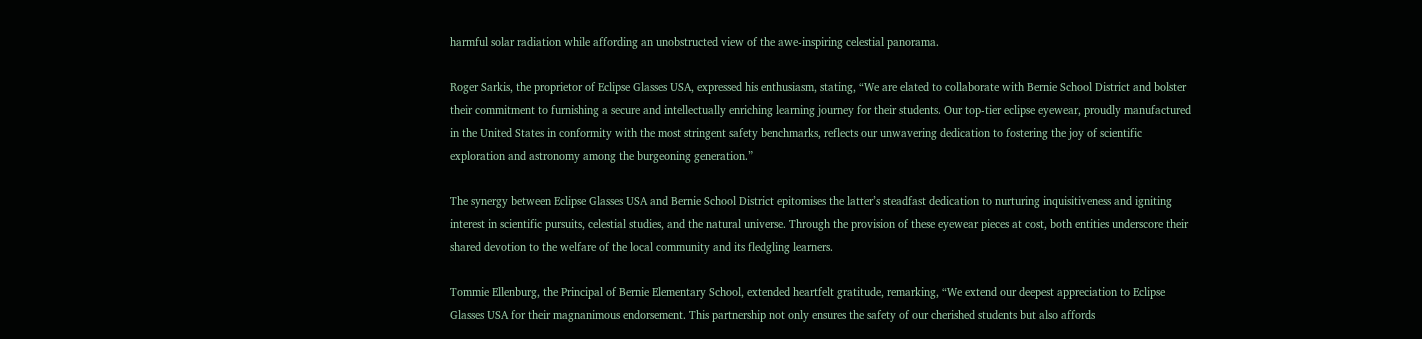harmful solar radiation while affording an unobstructed view of the awe-inspiring celestial panorama.

Roger Sarkis, the proprietor of Eclipse Glasses USA, expressed his enthusiasm, stating, “We are elated to collaborate with Bernie School District and bolster their commitment to furnishing a secure and intellectually enriching learning journey for their students. Our top-tier eclipse eyewear, proudly manufactured in the United States in conformity with the most stringent safety benchmarks, reflects our unwavering dedication to fostering the joy of scientific exploration and astronomy among the burgeoning generation.”

The synergy between Eclipse Glasses USA and Bernie School District epitomises the latter’s steadfast dedication to nurturing inquisitiveness and igniting interest in scientific pursuits, celestial studies, and the natural universe. Through the provision of these eyewear pieces at cost, both entities underscore their shared devotion to the welfare of the local community and its fledgling learners.

Tommie Ellenburg, the Principal of Bernie Elementary School, extended heartfelt gratitude, remarking, “We extend our deepest appreciation to Eclipse Glasses USA for their magnanimous endorsement. This partnership not only ensures the safety of our cherished students but also affords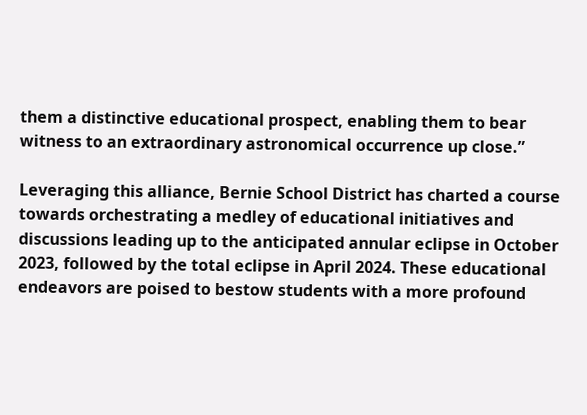them a distinctive educational prospect, enabling them to bear witness to an extraordinary astronomical occurrence up close.”

Leveraging this alliance, Bernie School District has charted a course towards orchestrating a medley of educational initiatives and discussions leading up to the anticipated annular eclipse in October 2023, followed by the total eclipse in April 2024. These educational endeavors are poised to bestow students with a more profound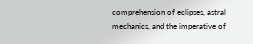comprehension of eclipses, astral mechanics, and the imperative of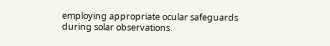employing appropriate ocular safeguards during solar observations.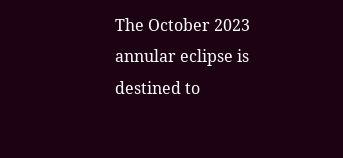The October 2023 annular eclipse is destined to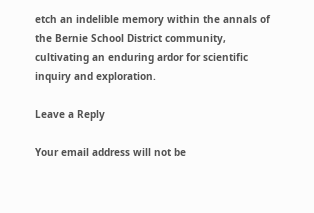etch an indelible memory within the annals of the Bernie School District community, cultivating an enduring ardor for scientific inquiry and exploration.

Leave a Reply

Your email address will not be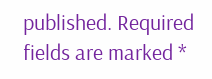published. Required fields are marked *